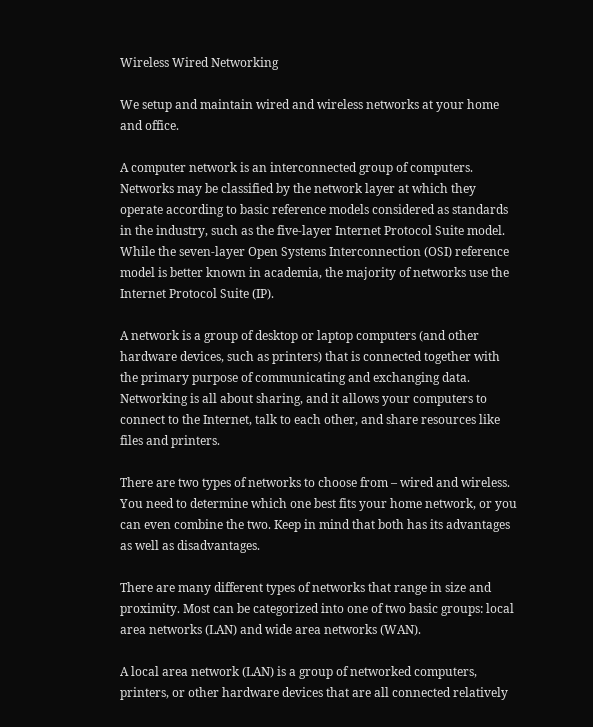Wireless Wired Networking

We setup and maintain wired and wireless networks at your home and office.

A computer network is an interconnected group of computers. Networks may be classified by the network layer at which they operate according to basic reference models considered as standards in the industry, such as the five-layer Internet Protocol Suite model. While the seven-layer Open Systems Interconnection (OSI) reference model is better known in academia, the majority of networks use the Internet Protocol Suite (IP).

A network is a group of desktop or laptop computers (and other hardware devices, such as printers) that is connected together with the primary purpose of communicating and exchanging data. Networking is all about sharing, and it allows your computers to connect to the Internet, talk to each other, and share resources like files and printers.

There are two types of networks to choose from – wired and wireless. You need to determine which one best fits your home network, or you can even combine the two. Keep in mind that both has its advantages as well as disadvantages.

There are many different types of networks that range in size and proximity. Most can be categorized into one of two basic groups: local area networks (LAN) and wide area networks (WAN).

A local area network (LAN) is a group of networked computers, printers, or other hardware devices that are all connected relatively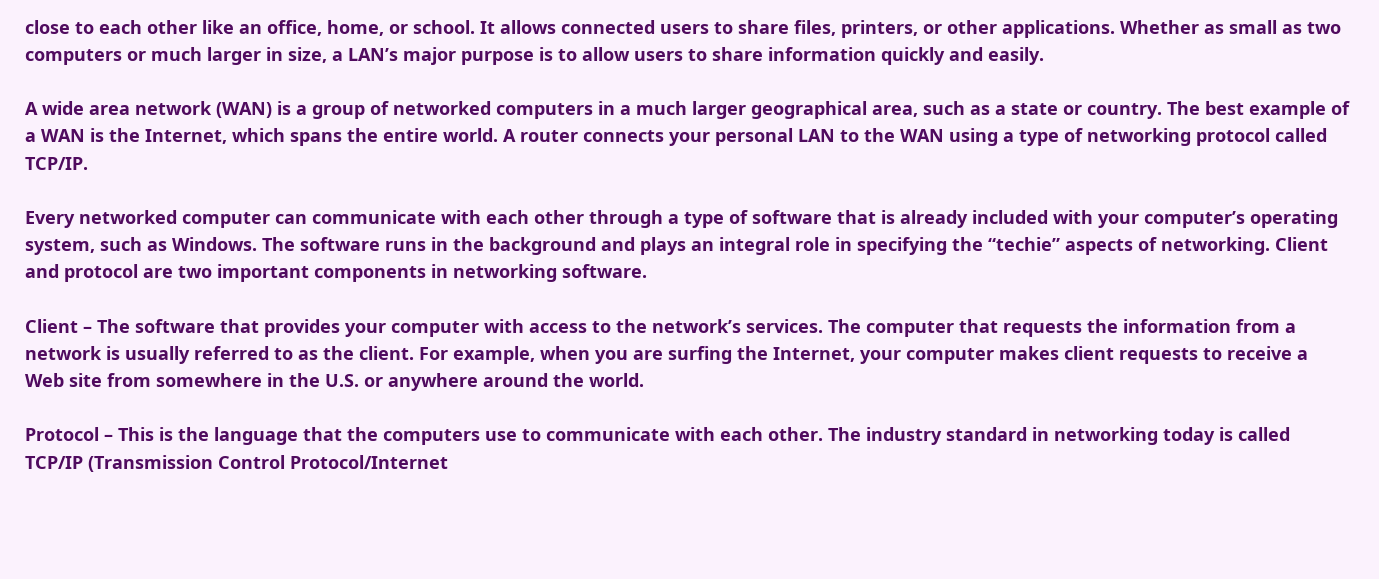close to each other like an office, home, or school. It allows connected users to share files, printers, or other applications. Whether as small as two computers or much larger in size, a LAN’s major purpose is to allow users to share information quickly and easily.

A wide area network (WAN) is a group of networked computers in a much larger geographical area, such as a state or country. The best example of a WAN is the Internet, which spans the entire world. A router connects your personal LAN to the WAN using a type of networking protocol called TCP/IP.

Every networked computer can communicate with each other through a type of software that is already included with your computer’s operating system, such as Windows. The software runs in the background and plays an integral role in specifying the “techie” aspects of networking. Client and protocol are two important components in networking software.

Client – The software that provides your computer with access to the network’s services. The computer that requests the information from a network is usually referred to as the client. For example, when you are surfing the Internet, your computer makes client requests to receive a Web site from somewhere in the U.S. or anywhere around the world.

Protocol – This is the language that the computers use to communicate with each other. The industry standard in networking today is called TCP/IP (Transmission Control Protocol/Internet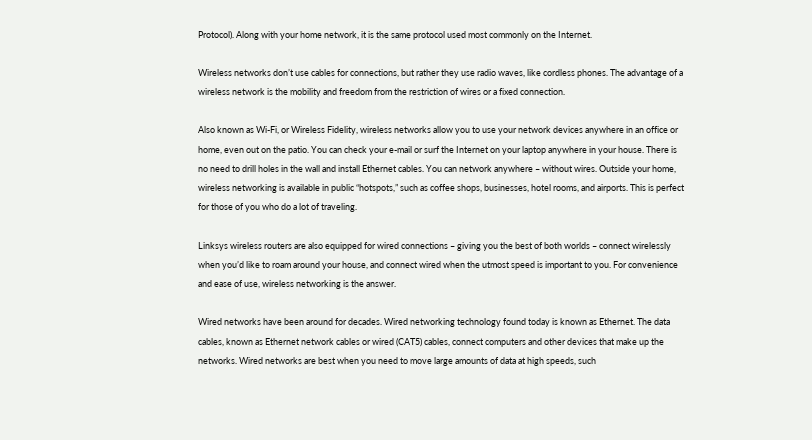Protocol). Along with your home network, it is the same protocol used most commonly on the Internet.

Wireless networks don’t use cables for connections, but rather they use radio waves, like cordless phones. The advantage of a wireless network is the mobility and freedom from the restriction of wires or a fixed connection.

Also known as Wi-Fi, or Wireless Fidelity, wireless networks allow you to use your network devices anywhere in an office or home, even out on the patio. You can check your e-mail or surf the Internet on your laptop anywhere in your house. There is no need to drill holes in the wall and install Ethernet cables. You can network anywhere – without wires. Outside your home, wireless networking is available in public “hotspots,” such as coffee shops, businesses, hotel rooms, and airports. This is perfect for those of you who do a lot of traveling.

Linksys wireless routers are also equipped for wired connections – giving you the best of both worlds – connect wirelessly when you’d like to roam around your house, and connect wired when the utmost speed is important to you. For convenience and ease of use, wireless networking is the answer.

Wired networks have been around for decades. Wired networking technology found today is known as Ethernet. The data cables, known as Ethernet network cables or wired (CAT5) cables, connect computers and other devices that make up the networks. Wired networks are best when you need to move large amounts of data at high speeds, such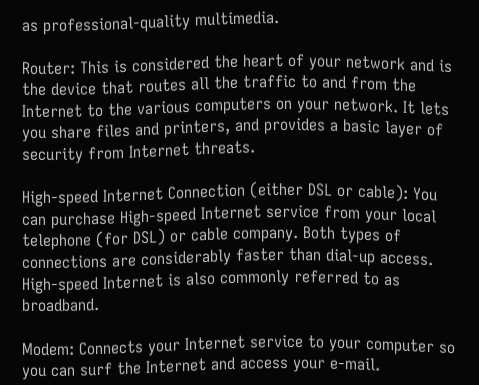as professional-quality multimedia.

Router: This is considered the heart of your network and is the device that routes all the traffic to and from the Internet to the various computers on your network. It lets you share files and printers, and provides a basic layer of security from Internet threats.

High-speed Internet Connection (either DSL or cable): You can purchase High-speed Internet service from your local telephone (for DSL) or cable company. Both types of connections are considerably faster than dial-up access. High-speed Internet is also commonly referred to as broadband.

Modem: Connects your Internet service to your computer so you can surf the Internet and access your e-mail.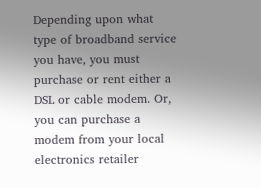Depending upon what type of broadband service you have, you must purchase or rent either a DSL or cable modem. Or, you can purchase a modem from your local electronics retailer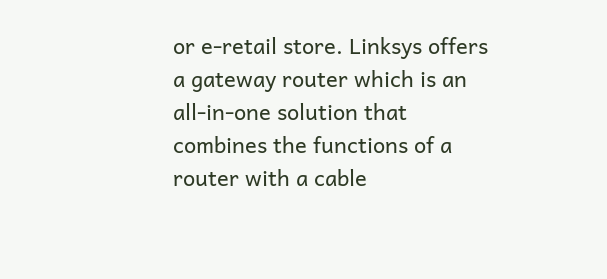or e-retail store. Linksys offers a gateway router which is an all-in-one solution that combines the functions of a router with a cable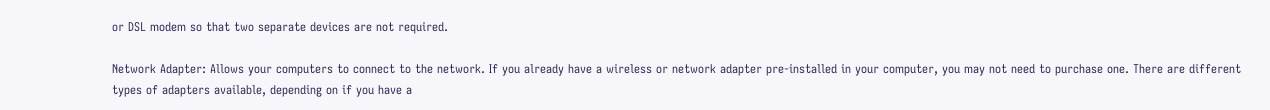or DSL modem so that two separate devices are not required.

Network Adapter: Allows your computers to connect to the network. If you already have a wireless or network adapter pre-installed in your computer, you may not need to purchase one. There are different types of adapters available, depending on if you have a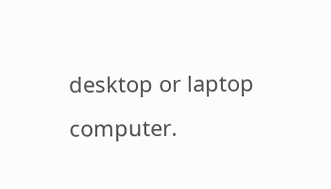desktop or laptop computer.